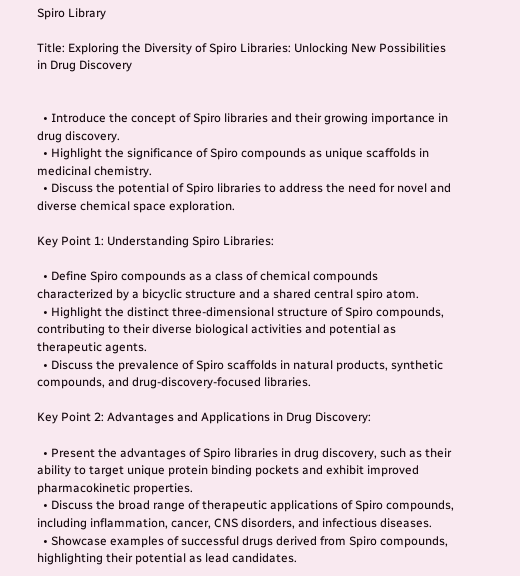Spiro Library

Title: Exploring the Diversity of Spiro Libraries: Unlocking New Possibilities in Drug Discovery


  • Introduce the concept of Spiro libraries and their growing importance in drug discovery.
  • Highlight the significance of Spiro compounds as unique scaffolds in medicinal chemistry.
  • Discuss the potential of Spiro libraries to address the need for novel and diverse chemical space exploration.

Key Point 1: Understanding Spiro Libraries:

  • Define Spiro compounds as a class of chemical compounds characterized by a bicyclic structure and a shared central spiro atom.
  • Highlight the distinct three-dimensional structure of Spiro compounds, contributing to their diverse biological activities and potential as therapeutic agents.
  • Discuss the prevalence of Spiro scaffolds in natural products, synthetic compounds, and drug-discovery-focused libraries.

Key Point 2: Advantages and Applications in Drug Discovery:

  • Present the advantages of Spiro libraries in drug discovery, such as their ability to target unique protein binding pockets and exhibit improved pharmacokinetic properties.
  • Discuss the broad range of therapeutic applications of Spiro compounds, including inflammation, cancer, CNS disorders, and infectious diseases.
  • Showcase examples of successful drugs derived from Spiro compounds, highlighting their potential as lead candidates.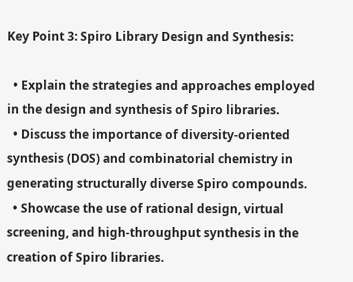Key Point 3: Spiro Library Design and Synthesis:

  • Explain the strategies and approaches employed in the design and synthesis of Spiro libraries.
  • Discuss the importance of diversity-oriented synthesis (DOS) and combinatorial chemistry in generating structurally diverse Spiro compounds.
  • Showcase the use of rational design, virtual screening, and high-throughput synthesis in the creation of Spiro libraries.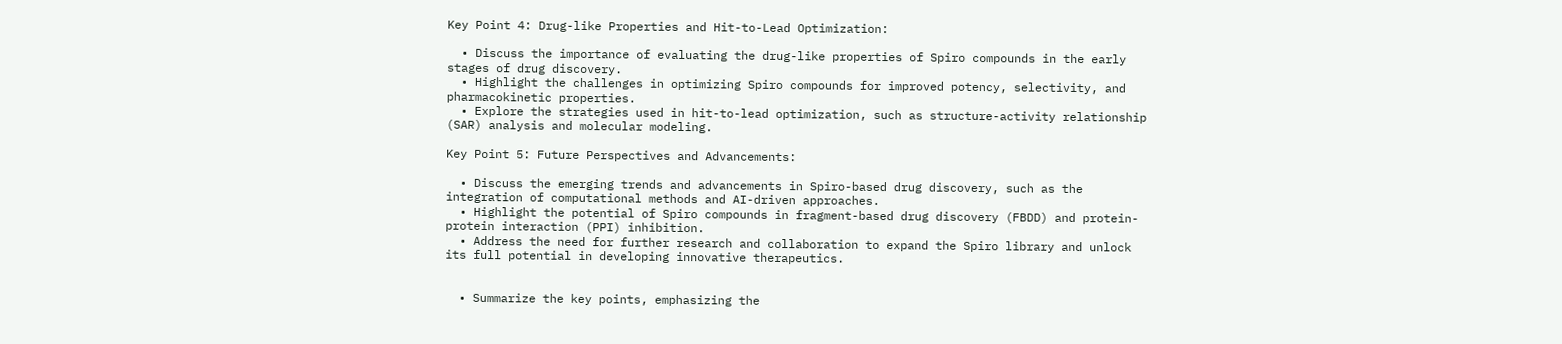Key Point 4: Drug-like Properties and Hit-to-Lead Optimization:

  • Discuss the importance of evaluating the drug-like properties of Spiro compounds in the early stages of drug discovery.
  • Highlight the challenges in optimizing Spiro compounds for improved potency, selectivity, and pharmacokinetic properties.
  • Explore the strategies used in hit-to-lead optimization, such as structure-activity relationship (SAR) analysis and molecular modeling.

Key Point 5: Future Perspectives and Advancements:

  • Discuss the emerging trends and advancements in Spiro-based drug discovery, such as the integration of computational methods and AI-driven approaches.
  • Highlight the potential of Spiro compounds in fragment-based drug discovery (FBDD) and protein-protein interaction (PPI) inhibition.
  • Address the need for further research and collaboration to expand the Spiro library and unlock its full potential in developing innovative therapeutics.


  • Summarize the key points, emphasizing the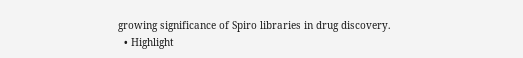growing significance of Spiro libraries in drug discovery.
  • Highlight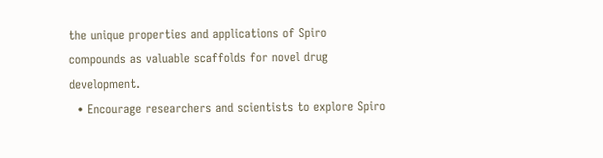the unique properties and applications of Spiro compounds as valuable scaffolds for novel drug development.
  • Encourage researchers and scientists to explore Spiro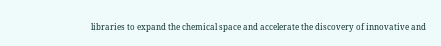libraries to expand the chemical space and accelerate the discovery of innovative and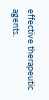effective therapeutic agents.